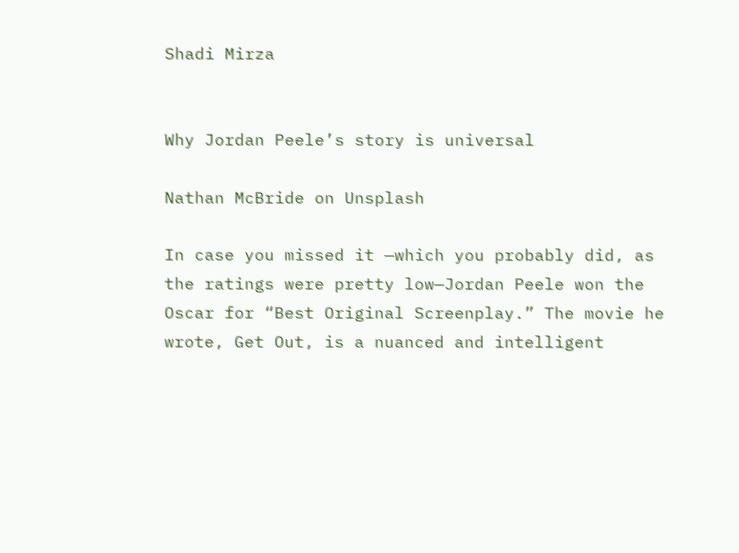Shadi Mirza


Why Jordan Peele’s story is universal

Nathan McBride on Unsplash

In case you missed it —which you probably did, as the ratings were pretty low—Jordan Peele won the Oscar for “Best Original Screenplay.” The movie he wrote, Get Out, is a nuanced and intelligent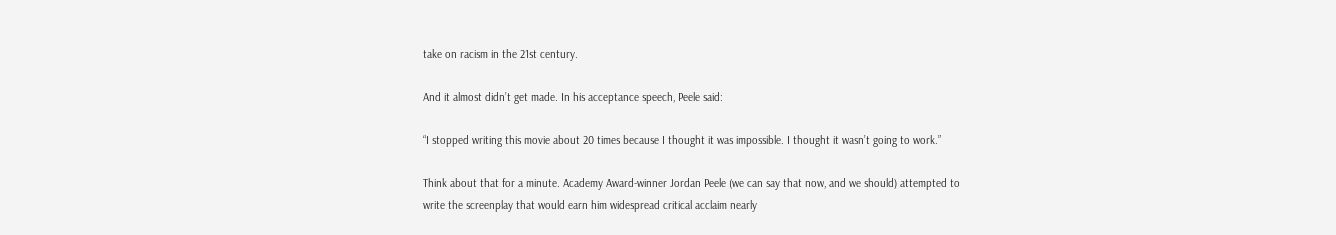take on racism in the 21st century.

And it almost didn’t get made. In his acceptance speech, Peele said:

“I stopped writing this movie about 20 times because I thought it was impossible. I thought it wasn’t going to work.”

Think about that for a minute. Academy Award-winner Jordan Peele (we can say that now, and we should) attempted to write the screenplay that would earn him widespread critical acclaim nearly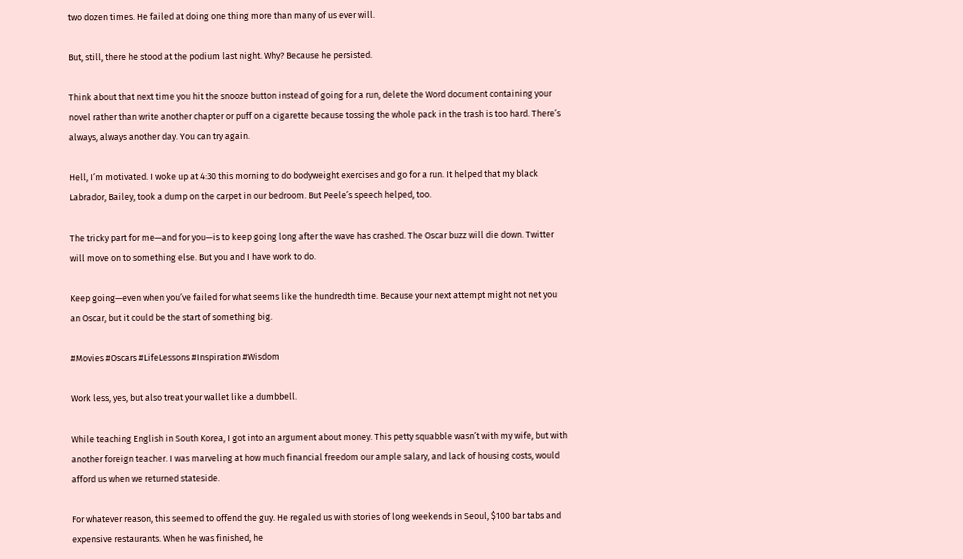two dozen times. He failed at doing one thing more than many of us ever will.

But, still, there he stood at the podium last night. Why? Because he persisted.

Think about that next time you hit the snooze button instead of going for a run, delete the Word document containing your novel rather than write another chapter or puff on a cigarette because tossing the whole pack in the trash is too hard. There’s always, always another day. You can try again.

Hell, I’m motivated. I woke up at 4:30 this morning to do bodyweight exercises and go for a run. It helped that my black Labrador, Bailey, took a dump on the carpet in our bedroom. But Peele’s speech helped, too.

The tricky part for me—and for you—is to keep going long after the wave has crashed. The Oscar buzz will die down. Twitter will move on to something else. But you and I have work to do.

Keep going—even when you’ve failed for what seems like the hundredth time. Because your next attempt might not net you an Oscar, but it could be the start of something big.

#Movies #Oscars #LifeLessons #Inspiration #Wisdom

Work less, yes, but also treat your wallet like a dumbbell.

While teaching English in South Korea, I got into an argument about money. This petty squabble wasn’t with my wife, but with another foreign teacher. I was marveling at how much financial freedom our ample salary, and lack of housing costs, would afford us when we returned stateside.

For whatever reason, this seemed to offend the guy. He regaled us with stories of long weekends in Seoul, $100 bar tabs and expensive restaurants. When he was finished, he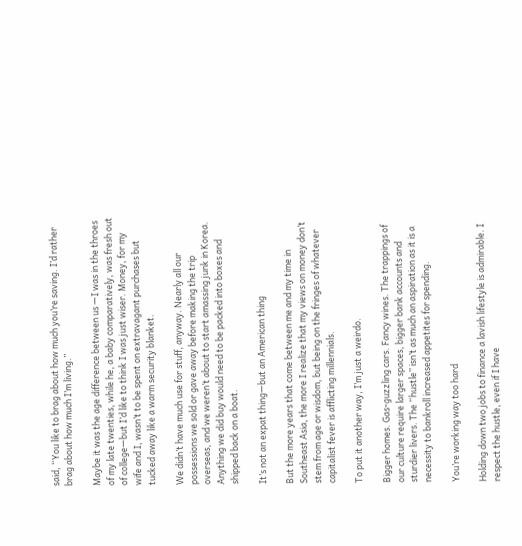said, “You like to brag about how much you’re saving. I’d rather brag about how much I’m living.”

Maybe it was the age difference between us —I was in the throes of my late twenties, while he, a baby comparatively, was fresh out of college—but I’d like to think I was just wiser. Money, for my wife and I, wasn’t to be spent on extravagant purchases but tucked away like a warm security blanket.

We didn’t have much use for stuff, anyway. Nearly all our possessions we sold or gave away before making the trip overseas, and we weren’t about to start amassing junk in Korea. Anything we did buy would need to be packed into boxes and shipped back on a boat.

It’s not an expat thing—but an American thing

But the more years that come between me and my time in Southeast Asia, the more I realize that my views on money don’t stem from age or wisdom, but being on the fringes of whatever capitalist fever is afflicting millennials.

To put it another way, I’m just a weirdo.

Bigger homes. Gas-guzzling cars. Fancy wines. The trappings of our culture require larger spaces, bigger bank accounts and sturdier livers. The “hustle” isn’t as much an aspiration as it is a necessity to bankroll increased appetites for spending.

You’re working way too hard

Holding down two jobs to finance a lavish lifestyle is admirable. I respect the hustle, even if I have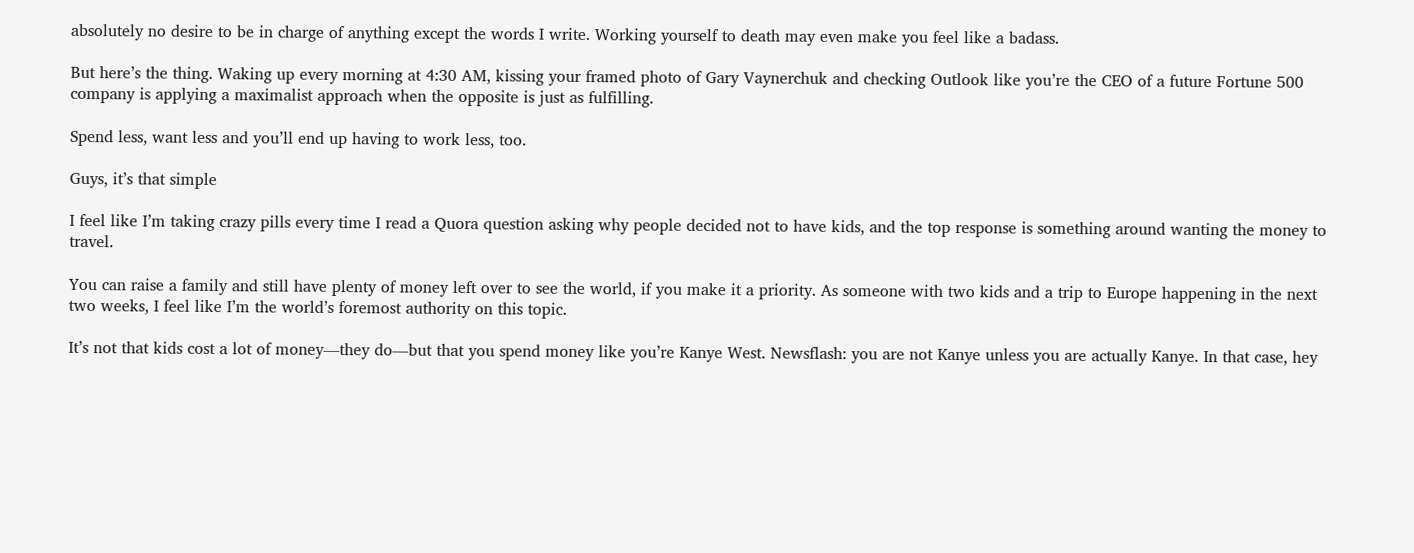absolutely no desire to be in charge of anything except the words I write. Working yourself to death may even make you feel like a badass.

But here’s the thing. Waking up every morning at 4:30 AM, kissing your framed photo of Gary Vaynerchuk and checking Outlook like you’re the CEO of a future Fortune 500 company is applying a maximalist approach when the opposite is just as fulfilling.

Spend less, want less and you’ll end up having to work less, too.

Guys, it’s that simple

I feel like I’m taking crazy pills every time I read a Quora question asking why people decided not to have kids, and the top response is something around wanting the money to travel.

You can raise a family and still have plenty of money left over to see the world, if you make it a priority. As someone with two kids and a trip to Europe happening in the next two weeks, I feel like I’m the world’s foremost authority on this topic.

It’s not that kids cost a lot of money—they do—but that you spend money like you’re Kanye West. Newsflash: you are not Kanye unless you are actually Kanye. In that case, hey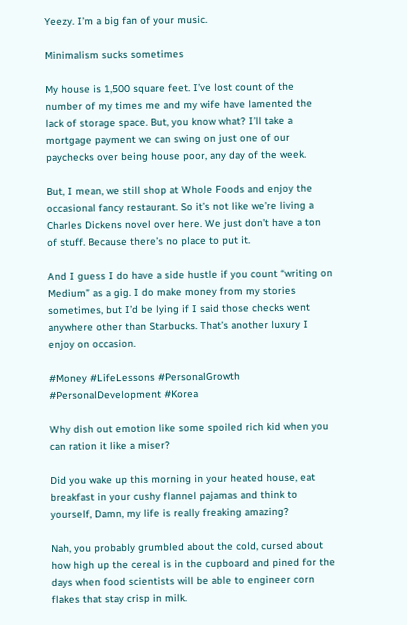Yeezy. I’m a big fan of your music.

Minimalism sucks sometimes

My house is 1,500 square feet. I’ve lost count of the number of my times me and my wife have lamented the lack of storage space. But, you know what? I’ll take a mortgage payment we can swing on just one of our paychecks over being house poor, any day of the week.

But, I mean, we still shop at Whole Foods and enjoy the occasional fancy restaurant. So it’s not like we’re living a Charles Dickens novel over here. We just don’t have a ton of stuff. Because there’s no place to put it.

And I guess I do have a side hustle if you count “writing on Medium” as a gig. I do make money from my stories sometimes, but I’d be lying if I said those checks went anywhere other than Starbucks. That’s another luxury I enjoy on occasion.

#Money #LifeLessons #PersonalGrowth #PersonalDevelopment #Korea

Why dish out emotion like some spoiled rich kid when you can ration it like a miser?

Did you wake up this morning in your heated house, eat breakfast in your cushy flannel pajamas and think to yourself, Damn, my life is really freaking amazing?

Nah, you probably grumbled about the cold, cursed about how high up the cereal is in the cupboard and pined for the days when food scientists will be able to engineer corn flakes that stay crisp in milk.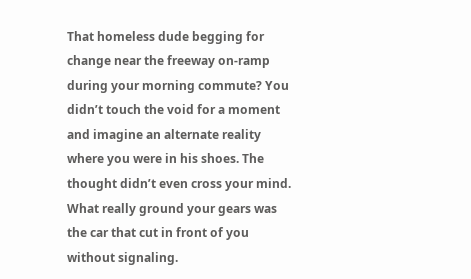That homeless dude begging for change near the freeway on-ramp during your morning commute? You didn’t touch the void for a moment and imagine an alternate reality where you were in his shoes. The thought didn’t even cross your mind. What really ground your gears was the car that cut in front of you without signaling.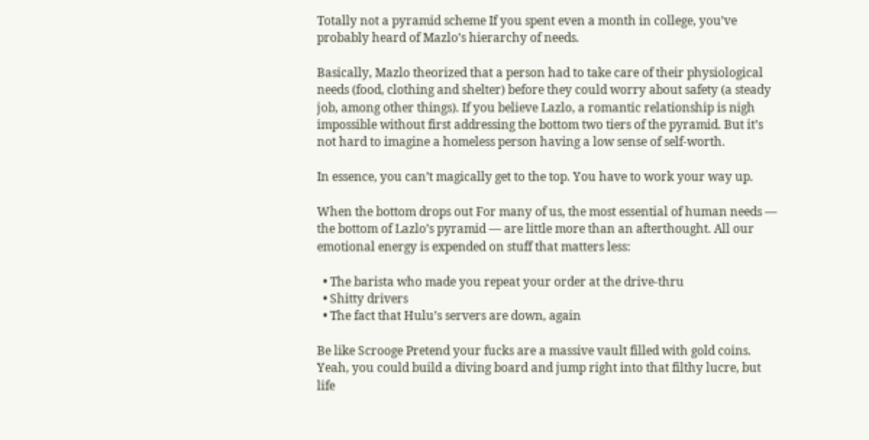Totally not a pyramid scheme If you spent even a month in college, you’ve probably heard of Mazlo’s hierarchy of needs.

Basically, Mazlo theorized that a person had to take care of their physiological needs (food, clothing and shelter) before they could worry about safety (a steady job, among other things). If you believe Lazlo, a romantic relationship is nigh impossible without first addressing the bottom two tiers of the pyramid. But it’s not hard to imagine a homeless person having a low sense of self-worth.

In essence, you can’t magically get to the top. You have to work your way up.

When the bottom drops out For many of us, the most essential of human needs — the bottom of Lazlo’s pyramid — are little more than an afterthought. All our emotional energy is expended on stuff that matters less:

  • The barista who made you repeat your order at the drive-thru
  • Shitty drivers
  • The fact that Hulu’s servers are down, again

Be like Scrooge Pretend your fucks are a massive vault filled with gold coins. Yeah, you could build a diving board and jump right into that filthy lucre, but life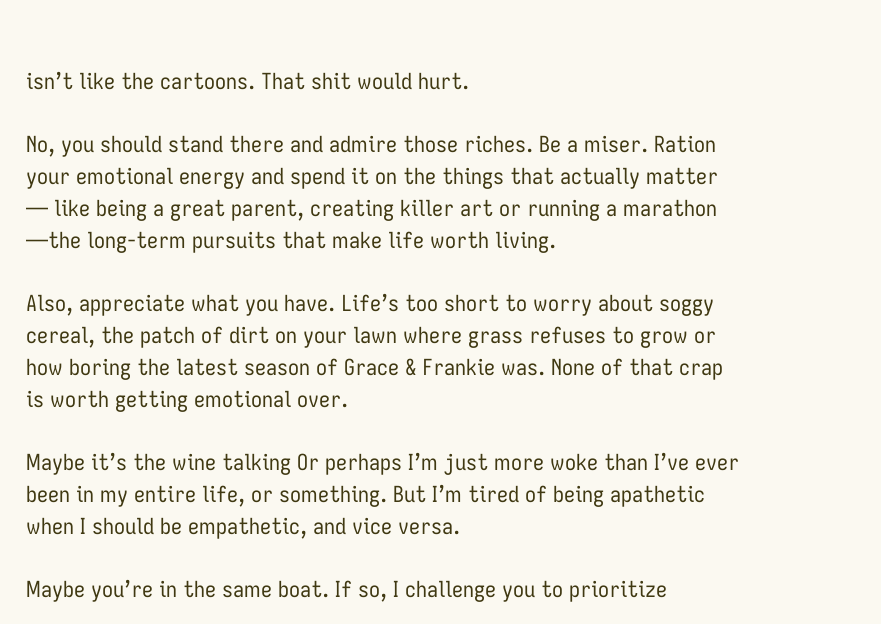isn’t like the cartoons. That shit would hurt.

No, you should stand there and admire those riches. Be a miser. Ration your emotional energy and spend it on the things that actually matter — like being a great parent, creating killer art or running a marathon —the long-term pursuits that make life worth living.

Also, appreciate what you have. Life’s too short to worry about soggy cereal, the patch of dirt on your lawn where grass refuses to grow or how boring the latest season of Grace & Frankie was. None of that crap is worth getting emotional over.

Maybe it’s the wine talking Or perhaps I’m just more woke than I’ve ever been in my entire life, or something. But I’m tired of being apathetic when I should be empathetic, and vice versa.

Maybe you’re in the same boat. If so, I challenge you to prioritize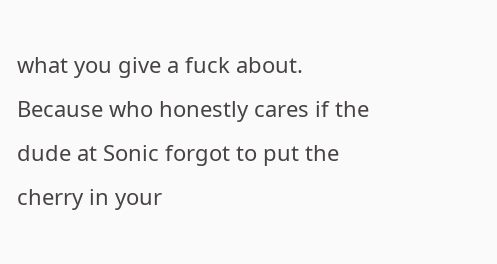what you give a fuck about. Because who honestly cares if the dude at Sonic forgot to put the cherry in your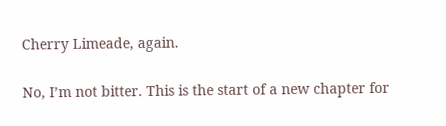Cherry Limeade, again.

No, I’m not bitter. This is the start of a new chapter for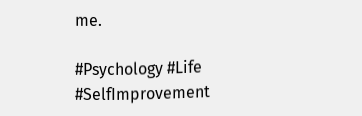me.

#Psychology #Life #SelfImprovement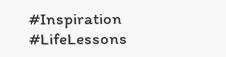#Inspiration #LifeLessons